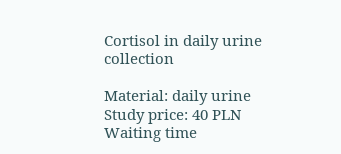Cortisol in daily urine collection

Material: daily urine
Study price: 40 PLN
Waiting time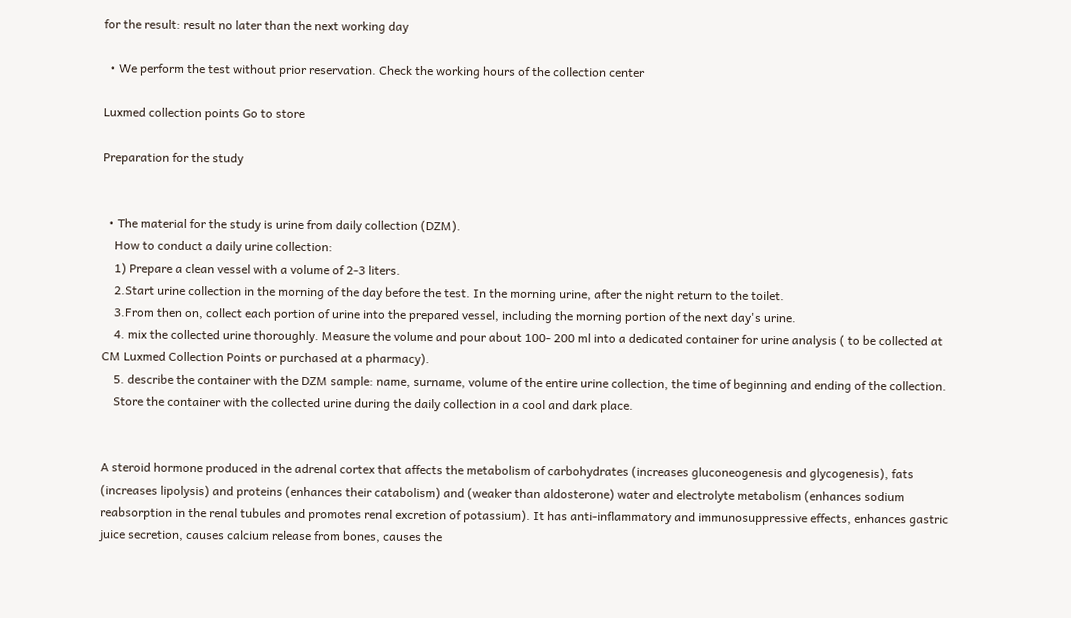for the result: result no later than the next working day

  • We perform the test without prior reservation. Check the working hours of the collection center

Luxmed collection points Go to store

Preparation for the study


  • The material for the study is urine from daily collection (DZM).
    How to conduct a daily urine collection:
    1) Prepare a clean vessel with a volume of 2-3 liters.
    2.Start urine collection in the morning of the day before the test. In the morning urine, after the night return to the toilet.
    3.From then on, collect each portion of urine into the prepared vessel, including the morning portion of the next day's urine.
    4. mix the collected urine thoroughly. Measure the volume and pour about 100- 200 ml into a dedicated container for urine analysis ( to be collected at CM Luxmed Collection Points or purchased at a pharmacy).
    5. describe the container with the DZM sample: name, surname, volume of the entire urine collection, the time of beginning and ending of the collection.
    Store the container with the collected urine during the daily collection in a cool and dark place.


A steroid hormone produced in the adrenal cortex that affects the metabolism of carbohydrates (increases gluconeogenesis and glycogenesis), fats (increases lipolysis) and proteins (enhances their catabolism) and (weaker than aldosterone) water and electrolyte metabolism (enhances sodium reabsorption in the renal tubules and promotes renal excretion of potassium). It has anti-inflammatory and immunosuppressive effects, enhances gastric juice secretion, causes calcium release from bones, causes the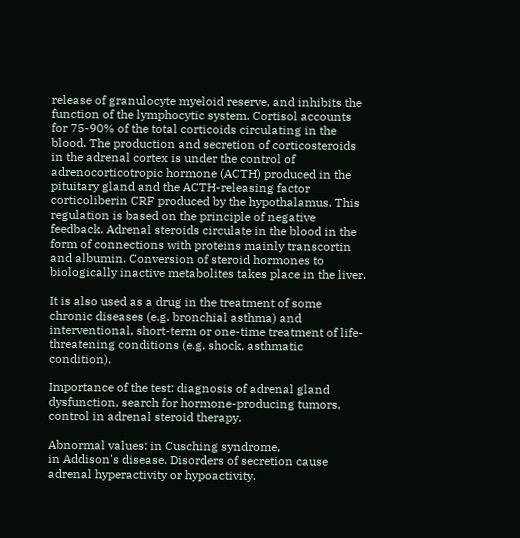release of granulocyte myeloid reserve, and inhibits the function of the lymphocytic system. Cortisol accounts for 75-90% of the total corticoids circulating in the blood. The production and secretion of corticosteroids in the adrenal cortex is under the control of adrenocorticotropic hormone (ACTH) produced in the pituitary gland and the ACTH-releasing factor corticoliberin CRF produced by the hypothalamus. This regulation is based on the principle of negative feedback. Adrenal steroids circulate in the blood in the form of connections with proteins mainly transcortin and albumin. Conversion of steroid hormones to biologically inactive metabolites takes place in the liver.

It is also used as a drug in the treatment of some chronic diseases (e.g. bronchial asthma) and interventional, short-term or one-time treatment of life-threatening conditions (e.g. shock, asthmatic condition).

Importance of the test: diagnosis of adrenal gland dysfunction, search for hormone-producing tumors, control in adrenal steroid therapy.

Abnormal values: in Cusching syndrome,
in Addison's disease. Disorders of secretion cause adrenal hyperactivity or hypoactivity.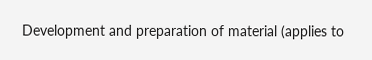Development and preparation of material (applies to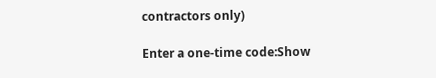contractors only)

Enter a one-time code:Show